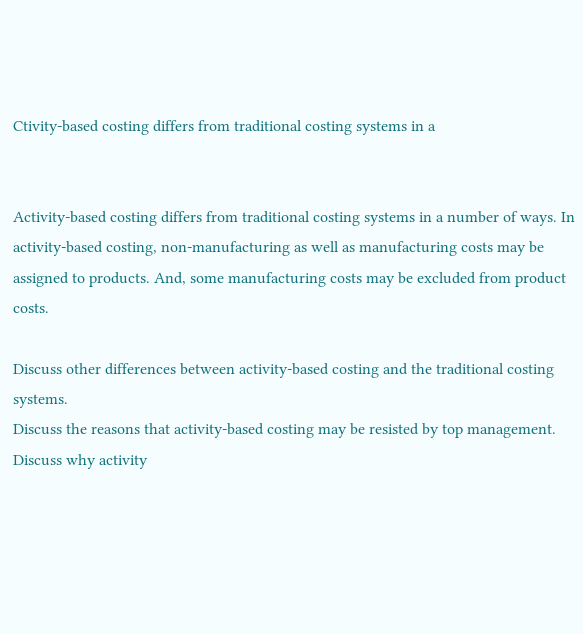Ctivity-based costing differs from traditional costing systems in a


Activity-based costing differs from traditional costing systems in a number of ways. In activity-based costing, non-manufacturing as well as manufacturing costs may be assigned to products. And, some manufacturing costs may be excluded from product costs.

Discuss other differences between activity-based costing and the traditional costing systems.
Discuss the reasons that activity-based costing may be resisted by top management.
Discuss why activity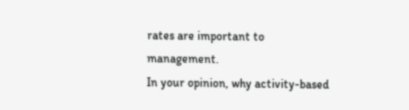rates are important to management.
In your opinion, why activity-based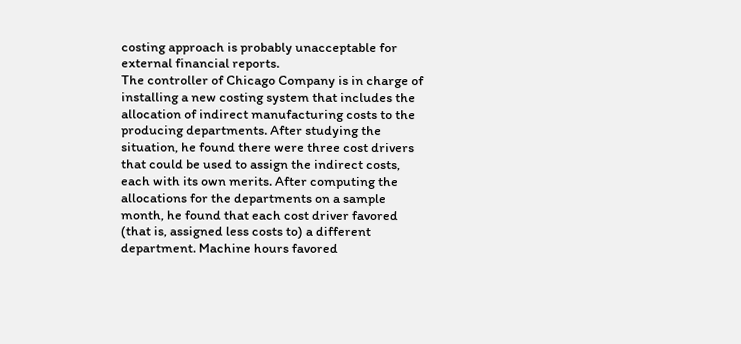costing approach is probably unacceptable for external financial reports.
The controller of Chicago Company is in charge of installing a new costing system that includes the allocation of indirect manufacturing costs to the producing departments. After studying the situation, he found there were three cost drivers that could be used to assign the indirect costs, each with its own merits. After computing the allocations for the departments on a sample month, he found that each cost driver favored (that is, assigned less costs to) a different department. Machine hours favored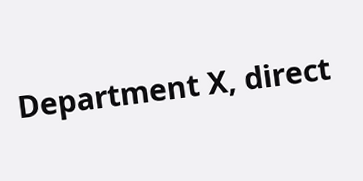Department X, direct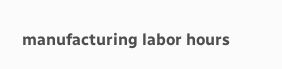manufacturing labor hours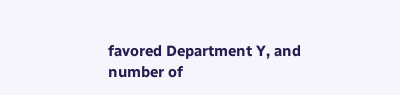favored Department Y, and number of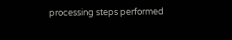processing steps performed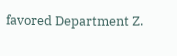favored Department Z.